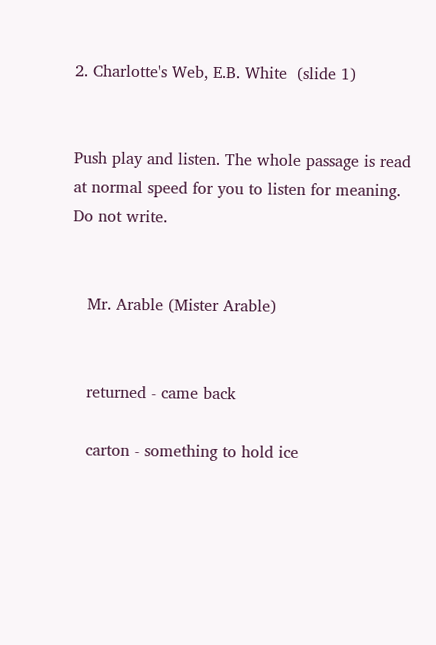2. Charlotte's Web, E.B. White  (slide 1)


Push play and listen. The whole passage is read at normal speed for you to listen for meaning. Do not write.


   Mr. Arable (Mister Arable)


   returned - came back

   carton - something to hold ice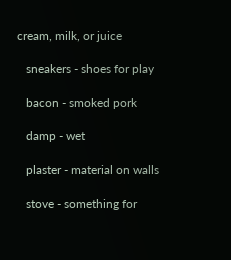cream, milk, or juice

   sneakers - shoes for play

   bacon - smoked pork

   damp - wet

   plaster - material on walls

   stove - something for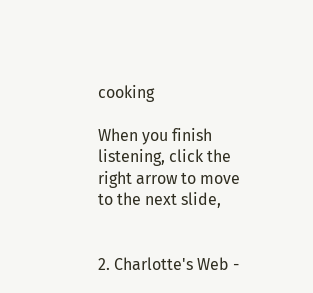cooking

When you finish listening, click the right arrow to move to the next slide,


2. Charlotte's Web -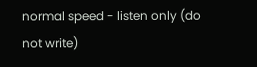normal speed - listen only (do not write)